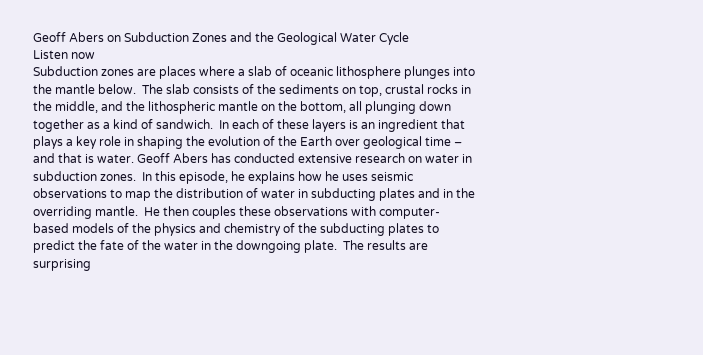Geoff Abers on Subduction Zones and the Geological Water Cycle
Listen now
Subduction zones are places where a slab of oceanic lithosphere plunges into the mantle below.  The slab consists of the sediments on top, crustal rocks in the middle, and the lithospheric mantle on the bottom, all plunging down together as a kind of sandwich.  In each of these layers is an ingredient that plays a key role in shaping the evolution of the Earth over geological time – and that is water. Geoff Abers has conducted extensive research on water in subduction zones.  In this episode, he explains how he uses seismic observations to map the distribution of water in subducting plates and in the overriding mantle.  He then couples these observations with computer-based models of the physics and chemistry of the subducting plates to predict the fate of the water in the downgoing plate.  The results are surprising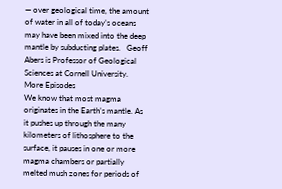— over geological time, the amount of water in all of today’s oceans may have been mixed into the deep mantle by subducting plates.   Geoff Abers is Professor of Geological Sciences at Cornell University.
More Episodes
We know that most magma originates in the Earth’s mantle. As it pushes up through the many kilometers of lithosphere to the surface, it pauses in one or more magma chambers or partially melted mush zones for periods of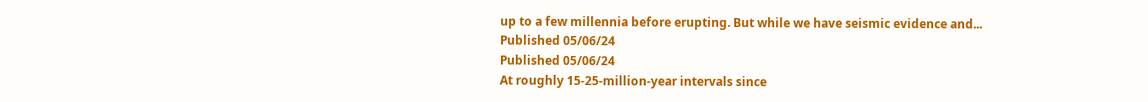up to a few millennia before erupting. But while we have seismic evidence and...
Published 05/06/24
Published 05/06/24
At roughly 15-25-million-year intervals since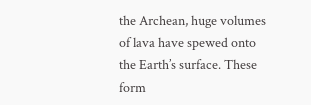the Archean, huge volumes of lava have spewed onto the Earth’s surface. These form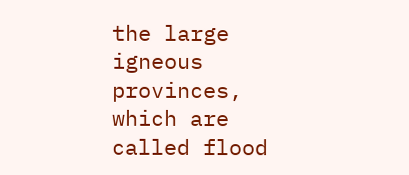the large igneous provinces, which are called flood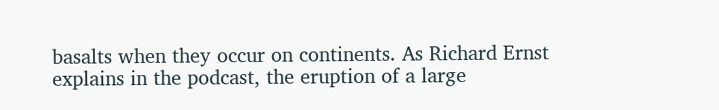basalts when they occur on continents. As Richard Ernst explains in the podcast, the eruption of a large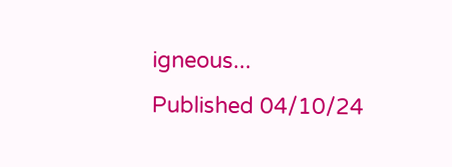igneous...
Published 04/10/24